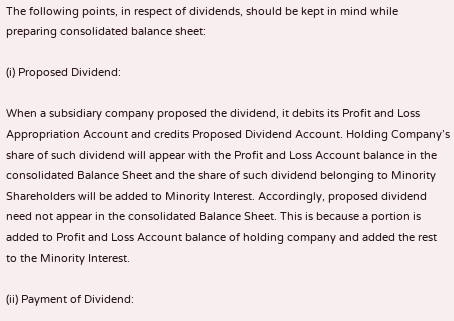The following points, in respect of dividends, should be kept in mind while preparing consolidated balance sheet:

(i) Proposed Dividend:

When a subsidiary company proposed the dividend, it debits its Profit and Loss Appropriation Account and credits Proposed Dividend Account. Holding Company’s share of such dividend will appear with the Profit and Loss Account balance in the consolidated Balance Sheet and the share of such dividend belonging to Minority Shareholders will be added to Minority Interest. Accordingly, proposed dividend need not appear in the consolidated Balance Sheet. This is because a portion is added to Profit and Loss Account balance of holding company and added the rest to the Minority Interest.

(ii) Payment of Dividend: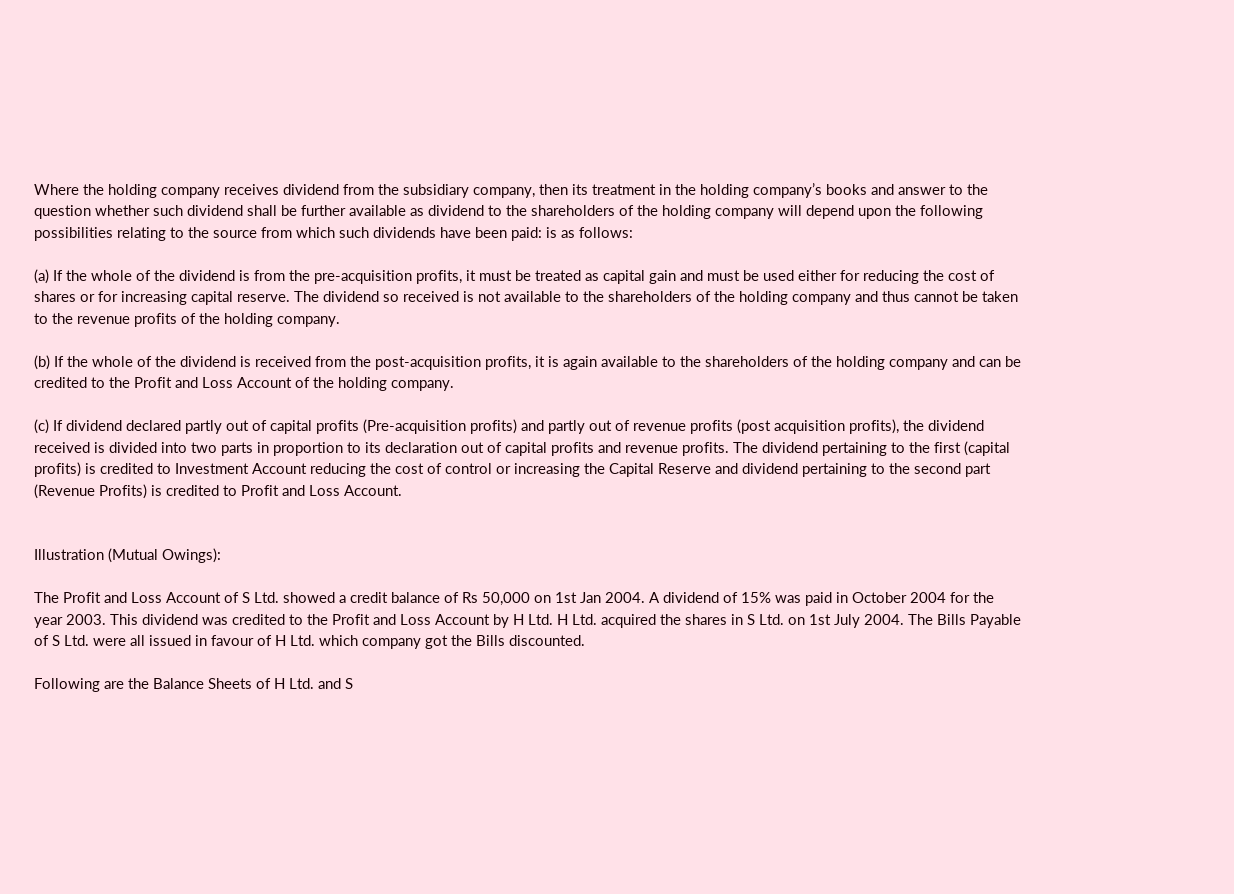Where the holding company receives dividend from the subsidiary company, then its treatment in the holding company’s books and answer to the question whether such dividend shall be further available as dividend to the shareholders of the holding company will depend upon the following possibilities relating to the source from which such dividends have been paid: is as follows:

(a) If the whole of the dividend is from the pre-acquisition profits, it must be treated as capital gain and must be used either for reducing the cost of shares or for increasing capital reserve. The dividend so received is not available to the shareholders of the holding company and thus cannot be taken to the revenue profits of the holding company.

(b) If the whole of the dividend is received from the post-acquisition profits, it is again available to the shareholders of the holding company and can be credited to the Profit and Loss Account of the holding company.

(c) If dividend declared partly out of capital profits (Pre-acquisition profits) and partly out of revenue profits (post acquisition profits), the dividend received is divided into two parts in proportion to its declaration out of capital profits and revenue profits. The dividend pertaining to the first (capital profits) is credited to Investment Account reducing the cost of control or increasing the Capital Reserve and dividend pertaining to the second part (Revenue Profits) is credited to Profit and Loss Account.


Illustration (Mutual Owings):

The Profit and Loss Account of S Ltd. showed a credit balance of Rs 50,000 on 1st Jan 2004. A dividend of 15% was paid in October 2004 for the year 2003. This dividend was credited to the Profit and Loss Account by H Ltd. H Ltd. acquired the shares in S Ltd. on 1st July 2004. The Bills Payable of S Ltd. were all issued in favour of H Ltd. which company got the Bills discounted.

Following are the Balance Sheets of H Ltd. and S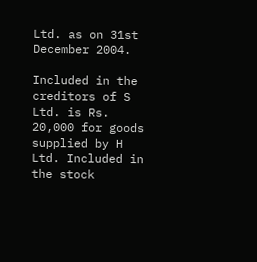Ltd. as on 31st December 2004.

Included in the creditors of S Ltd. is Rs. 20,000 for goods supplied by H Ltd. Included in the stock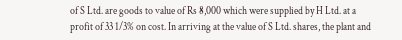of S Ltd. are goods to value of Rs 8,000 which were supplied by H Ltd. at a profit of 33 1/3% on cost. In arriving at the value of S Ltd. shares, the plant and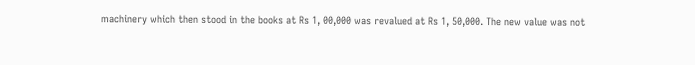machinery which then stood in the books at Rs 1, 00,000 was revalued at Rs 1, 50,000. The new value was not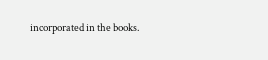incorporated in the books.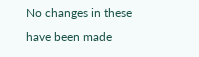No changes in these have been made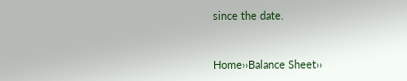since the date.


Home››Balance Sheet››